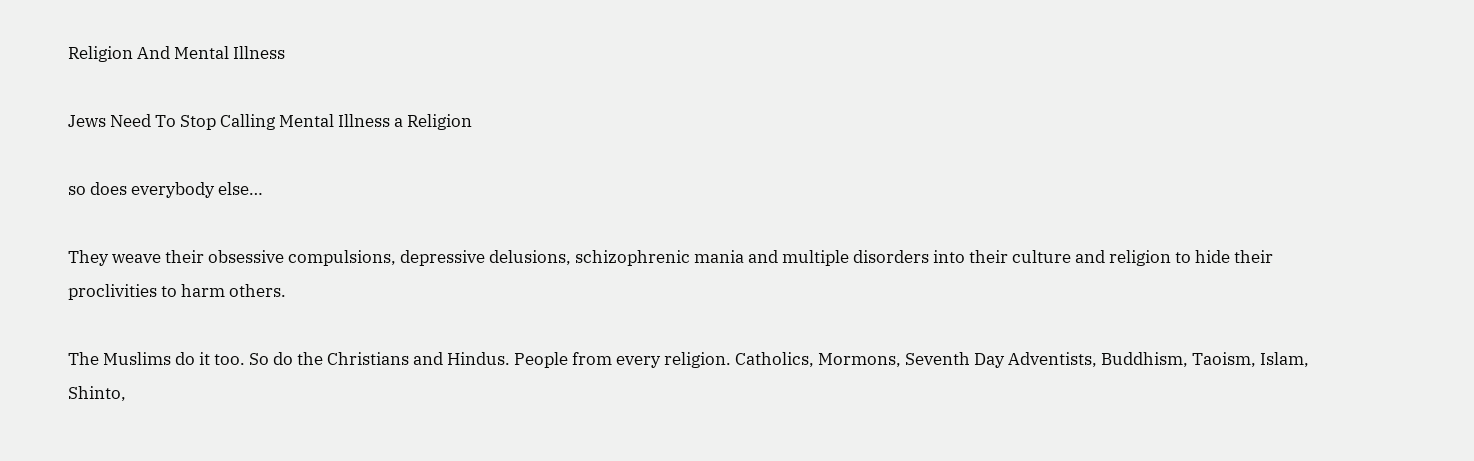Religion And Mental Illness

Jews Need To Stop Calling Mental Illness a Religion

so does everybody else…

They weave their obsessive compulsions, depressive delusions, schizophrenic mania and multiple disorders into their culture and religion to hide their proclivities to harm others.

The Muslims do it too. So do the Christians and Hindus. People from every religion. Catholics, Mormons, Seventh Day Adventists, Buddhism, Taoism, Islam, Shinto,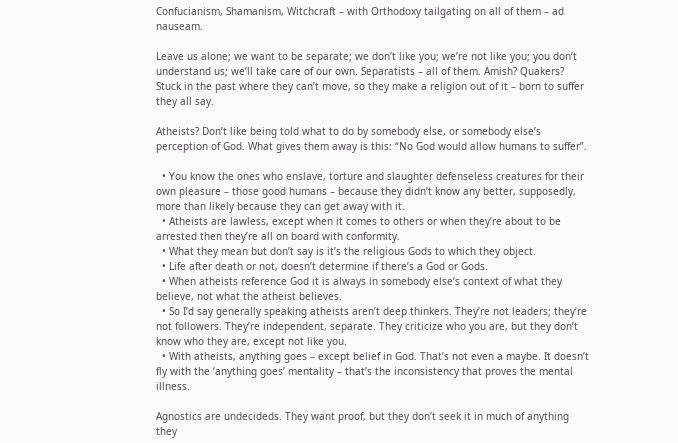Confucianism, Shamanism, Witchcraft – with Orthodoxy tailgating on all of them – ad nauseam.

Leave us alone; we want to be separate; we don’t like you; we’re not like you; you don’t understand us; we’ll take care of our own. Separatists – all of them. Amish? Quakers? Stuck in the past where they can’t move, so they make a religion out of it – born to suffer they all say.

Atheists? Don’t like being told what to do by somebody else, or somebody else’s perception of God. What gives them away is this: “No God would allow humans to suffer”.

  • You know the ones who enslave, torture and slaughter defenseless creatures for their own pleasure – those good humans – because they didn’t know any better, supposedly, more than likely because they can get away with it.
  • Atheists are lawless, except when it comes to others or when they’re about to be arrested then they’re all on board with conformity.
  • What they mean but don’t say is it’s the religious Gods to which they object.
  • Life after death or not, doesn’t determine if there’s a God or Gods.
  • When atheists reference God it is always in somebody else’s context of what they believe, not what the atheist believes.
  • So I’d say generally speaking atheists aren’t deep thinkers. They’re not leaders; they’re not followers. They’re independent, separate. They criticize who you are, but they don’t know who they are, except not like you.
  • With atheists, anything goes – except belief in God. That’s not even a maybe. It doesn’t fly with the ‘anything goes’ mentality – that’s the inconsistency that proves the mental illness.

Agnostics are undecideds. They want proof, but they don’t seek it in much of anything they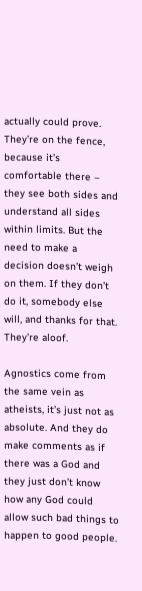actually could prove. They’re on the fence, because it’s comfortable there – they see both sides and understand all sides within limits. But the need to make a decision doesn’t weigh on them. If they don’t do it, somebody else will, and thanks for that. They’re aloof.

Agnostics come from the same vein as atheists, it’s just not as absolute. And they do make comments as if there was a God and they just don’t know how any God could allow such bad things to happen to good people.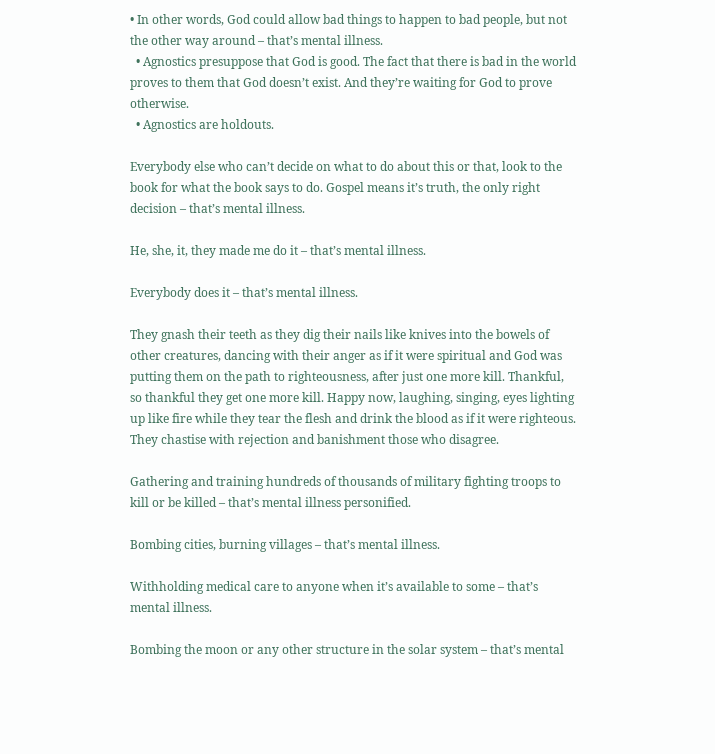• In other words, God could allow bad things to happen to bad people, but not the other way around – that’s mental illness.
  • Agnostics presuppose that God is good. The fact that there is bad in the world proves to them that God doesn’t exist. And they’re waiting for God to prove otherwise.
  • Agnostics are holdouts.

Everybody else who can’t decide on what to do about this or that, look to the book for what the book says to do. Gospel means it’s truth, the only right decision – that’s mental illness.

He, she, it, they made me do it – that’s mental illness.

Everybody does it – that’s mental illness.

They gnash their teeth as they dig their nails like knives into the bowels of other creatures, dancing with their anger as if it were spiritual and God was putting them on the path to righteousness, after just one more kill. Thankful, so thankful they get one more kill. Happy now, laughing, singing, eyes lighting up like fire while they tear the flesh and drink the blood as if it were righteous. They chastise with rejection and banishment those who disagree.

Gathering and training hundreds of thousands of military fighting troops to kill or be killed – that’s mental illness personified.

Bombing cities, burning villages – that’s mental illness.

Withholding medical care to anyone when it’s available to some – that’s mental illness.

Bombing the moon or any other structure in the solar system – that’s mental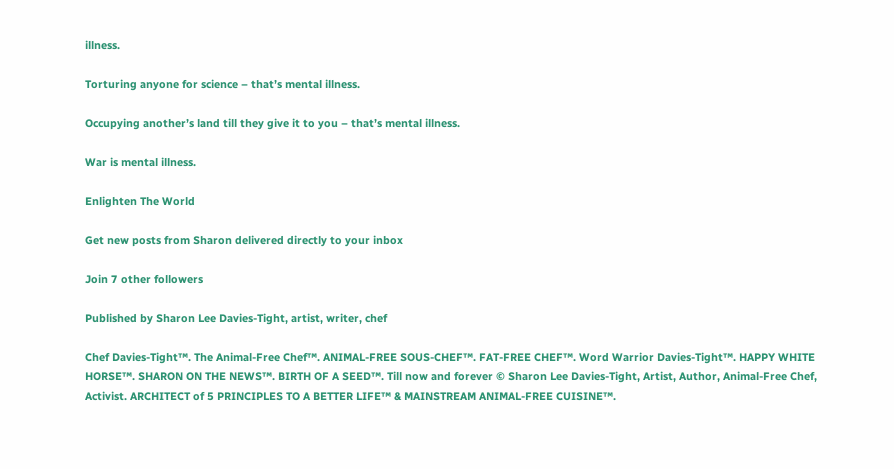illness.

Torturing anyone for science – that’s mental illness.

Occupying another’s land till they give it to you – that’s mental illness.

War is mental illness.

Enlighten The World

Get new posts from Sharon delivered directly to your inbox

Join 7 other followers

Published by Sharon Lee Davies-Tight, artist, writer, chef

Chef Davies-Tight™. The Animal-Free Chef™. ANIMAL-FREE SOUS-CHEF™. FAT-FREE CHEF™. Word Warrior Davies-Tight™. HAPPY WHITE HORSE™. SHARON ON THE NEWS™. BIRTH OF A SEED™. Till now and forever © Sharon Lee Davies-Tight, Artist, Author, Animal-Free Chef, Activist. ARCHITECT of 5 PRINCIPLES TO A BETTER LIFE™ & MAINSTREAM ANIMAL-FREE CUISINE™.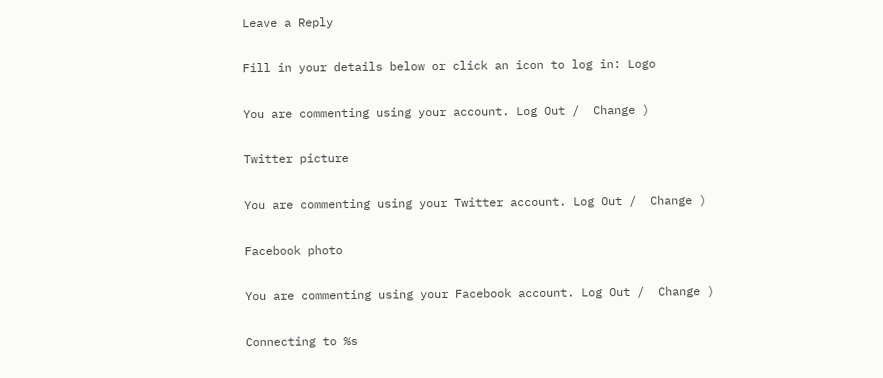Leave a Reply

Fill in your details below or click an icon to log in: Logo

You are commenting using your account. Log Out /  Change )

Twitter picture

You are commenting using your Twitter account. Log Out /  Change )

Facebook photo

You are commenting using your Facebook account. Log Out /  Change )

Connecting to %s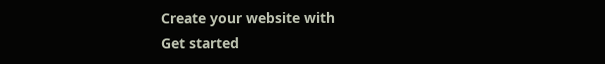Create your website with
Get started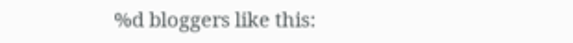%d bloggers like this: